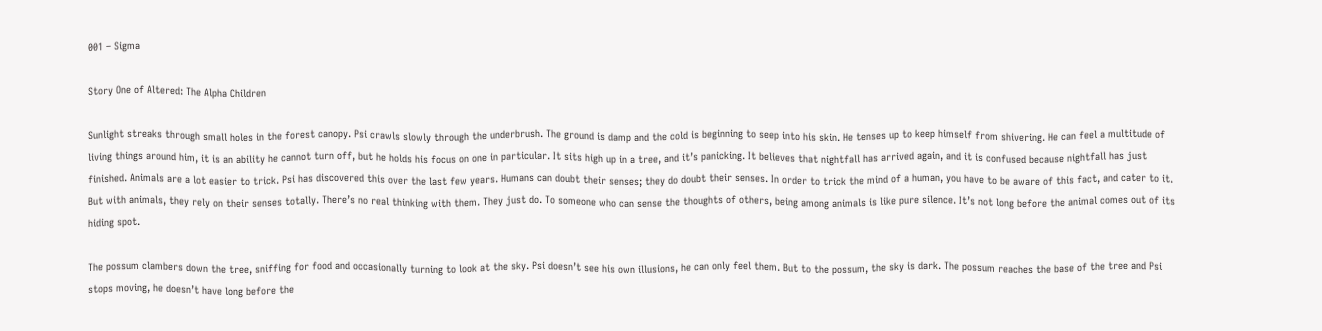001 – Sigma

Story One of Altered: The Alpha Children

Sunlight streaks through small holes in the forest canopy. Psi crawls slowly through the underbrush. The ground is damp and the cold is beginning to seep into his skin. He tenses up to keep himself from shivering. He can feel a multitude of living things around him, it is an ability he cannot turn off, but he holds his focus on one in particular. It sits high up in a tree, and it’s panicking. It believes that nightfall has arrived again, and it is confused because nightfall has just finished. Animals are a lot easier to trick. Psi has discovered this over the last few years. Humans can doubt their senses; they do doubt their senses. In order to trick the mind of a human, you have to be aware of this fact, and cater to it. But with animals, they rely on their senses totally. There’s no real thinking with them. They just do. To someone who can sense the thoughts of others, being among animals is like pure silence. It’s not long before the animal comes out of its hiding spot.

The possum clambers down the tree, sniffing for food and occasionally turning to look at the sky. Psi doesn’t see his own illusions, he can only feel them. But to the possum, the sky is dark. The possum reaches the base of the tree and Psi stops moving, he doesn’t have long before the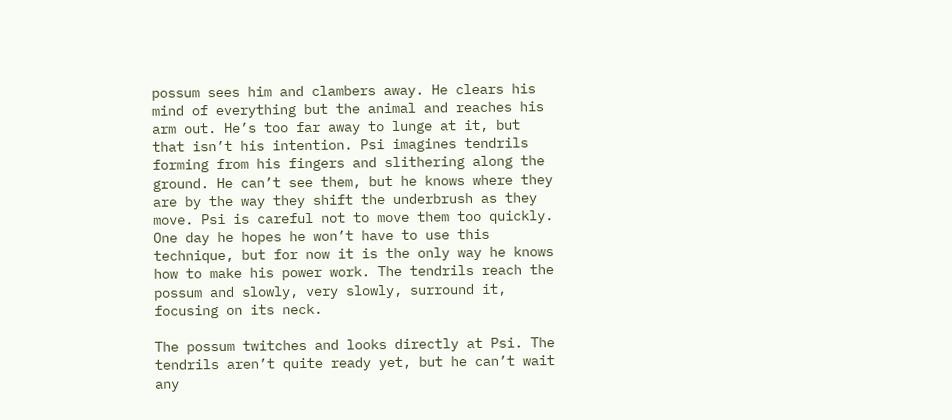possum sees him and clambers away. He clears his mind of everything but the animal and reaches his arm out. He’s too far away to lunge at it, but that isn’t his intention. Psi imagines tendrils forming from his fingers and slithering along the ground. He can’t see them, but he knows where they are by the way they shift the underbrush as they move. Psi is careful not to move them too quickly. One day he hopes he won’t have to use this technique, but for now it is the only way he knows how to make his power work. The tendrils reach the possum and slowly, very slowly, surround it, focusing on its neck.

The possum twitches and looks directly at Psi. The tendrils aren’t quite ready yet, but he can’t wait any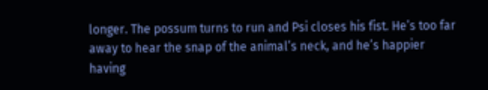longer. The possum turns to run and Psi closes his fist. He’s too far away to hear the snap of the animal’s neck, and he’s happier having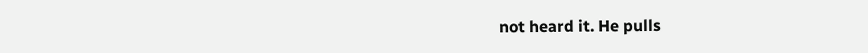not heard it. He pulls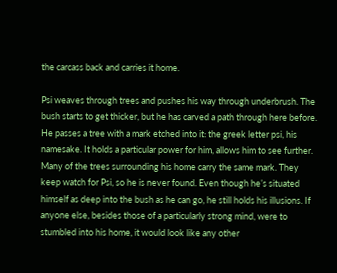the carcass back and carries it home.

Psi weaves through trees and pushes his way through underbrush. The bush starts to get thicker, but he has carved a path through here before. He passes a tree with a mark etched into it: the greek letter psi, his namesake. It holds a particular power for him, allows him to see further. Many of the trees surrounding his home carry the same mark. They keep watch for Psi, so he is never found. Even though he’s situated himself as deep into the bush as he can go, he still holds his illusions. If anyone else, besides those of a particularly strong mind, were to stumbled into his home, it would look like any other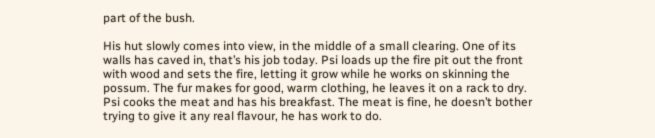part of the bush.

His hut slowly comes into view, in the middle of a small clearing. One of its walls has caved in, that’s his job today. Psi loads up the fire pit out the front with wood and sets the fire, letting it grow while he works on skinning the possum. The fur makes for good, warm clothing, he leaves it on a rack to dry. Psi cooks the meat and has his breakfast. The meat is fine, he doesn’t bother trying to give it any real flavour, he has work to do.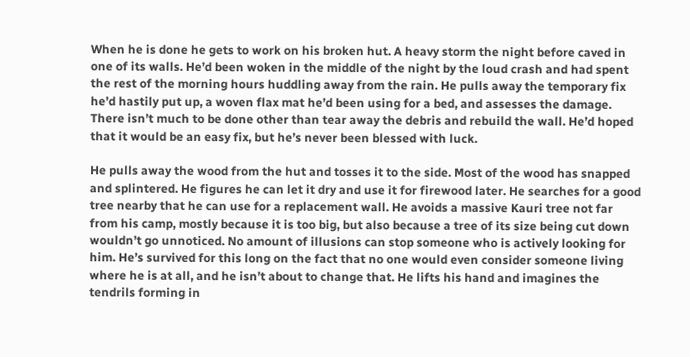When he is done he gets to work on his broken hut. A heavy storm the night before caved in one of its walls. He’d been woken in the middle of the night by the loud crash and had spent the rest of the morning hours huddling away from the rain. He pulls away the temporary fix he’d hastily put up, a woven flax mat he’d been using for a bed, and assesses the damage. There isn’t much to be done other than tear away the debris and rebuild the wall. He’d hoped that it would be an easy fix, but he’s never been blessed with luck.

He pulls away the wood from the hut and tosses it to the side. Most of the wood has snapped and splintered. He figures he can let it dry and use it for firewood later. He searches for a good tree nearby that he can use for a replacement wall. He avoids a massive Kauri tree not far from his camp, mostly because it is too big, but also because a tree of its size being cut down wouldn’t go unnoticed. No amount of illusions can stop someone who is actively looking for him. He’s survived for this long on the fact that no one would even consider someone living where he is at all, and he isn’t about to change that. He lifts his hand and imagines the tendrils forming in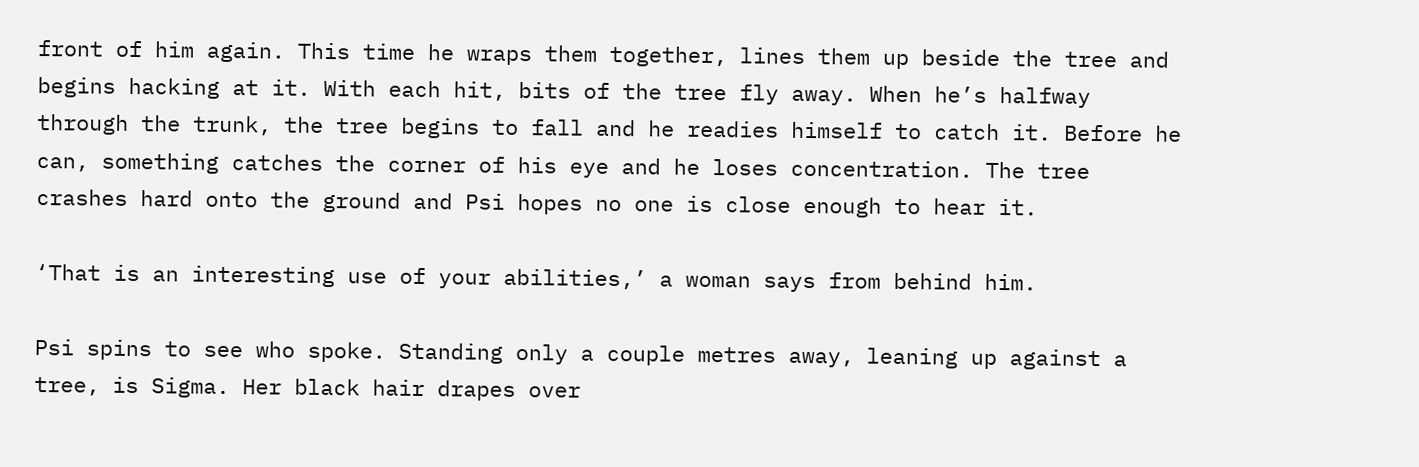front of him again. This time he wraps them together, lines them up beside the tree and begins hacking at it. With each hit, bits of the tree fly away. When he’s halfway through the trunk, the tree begins to fall and he readies himself to catch it. Before he can, something catches the corner of his eye and he loses concentration. The tree crashes hard onto the ground and Psi hopes no one is close enough to hear it.

‘That is an interesting use of your abilities,’ a woman says from behind him.

Psi spins to see who spoke. Standing only a couple metres away, leaning up against a tree, is Sigma. Her black hair drapes over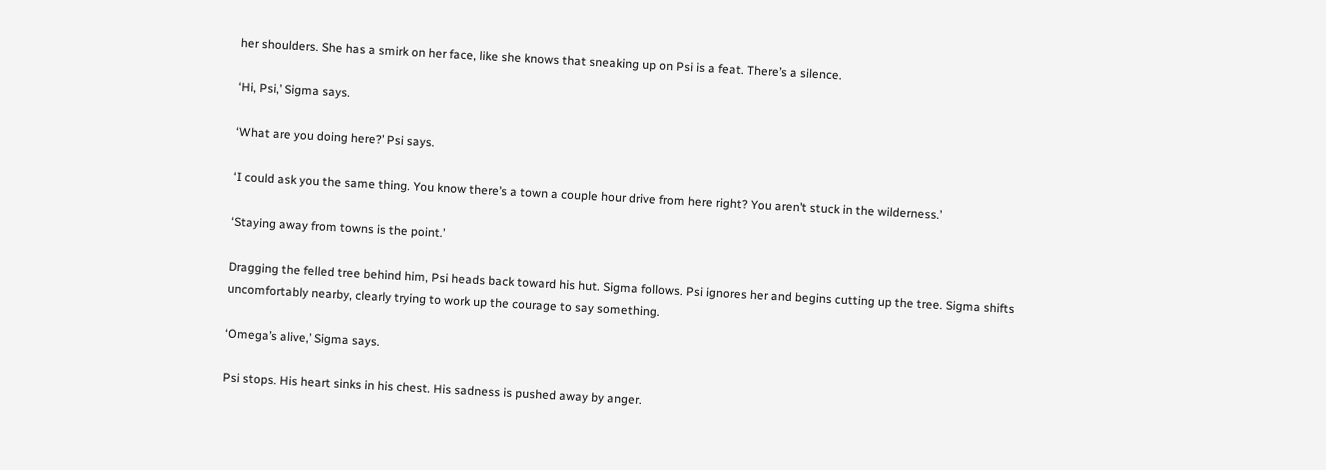her shoulders. She has a smirk on her face, like she knows that sneaking up on Psi is a feat. There’s a silence.

‘Hi, Psi,’ Sigma says.

‘What are you doing here?’ Psi says.

‘I could ask you the same thing. You know there’s a town a couple hour drive from here right? You aren’t stuck in the wilderness.’

‘Staying away from towns is the point.’

Dragging the felled tree behind him, Psi heads back toward his hut. Sigma follows. Psi ignores her and begins cutting up the tree. Sigma shifts uncomfortably nearby, clearly trying to work up the courage to say something.

‘Omega’s alive,’ Sigma says.

Psi stops. His heart sinks in his chest. His sadness is pushed away by anger.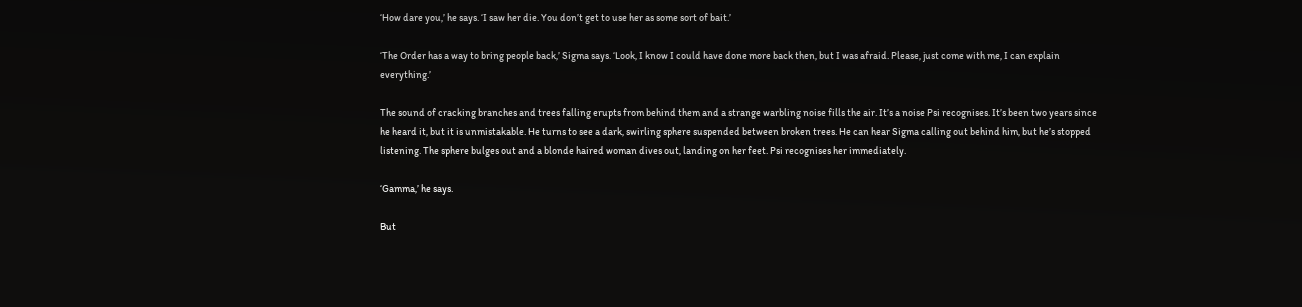‘How dare you,’ he says. ‘I saw her die. You don’t get to use her as some sort of bait.’

‘The Order has a way to bring people back,’ Sigma says. ‘Look, I know I could have done more back then, but I was afraid. Please, just come with me, I can explain everything.’

The sound of cracking branches and trees falling erupts from behind them and a strange warbling noise fills the air. It’s a noise Psi recognises. It’s been two years since he heard it, but it is unmistakable. He turns to see a dark, swirling sphere suspended between broken trees. He can hear Sigma calling out behind him, but he’s stopped listening. The sphere bulges out and a blonde haired woman dives out, landing on her feet. Psi recognises her immediately.

‘Gamma,’ he says.

But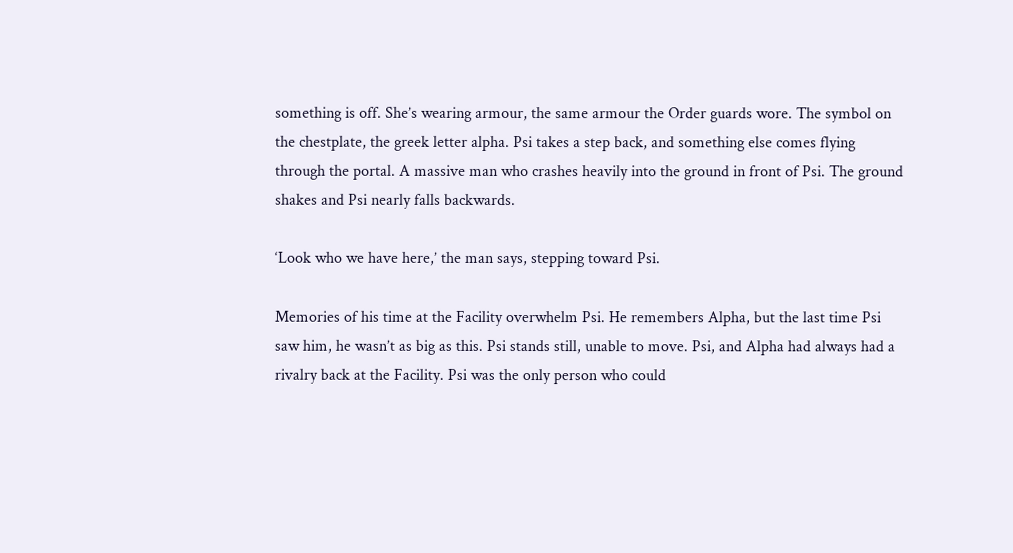something is off. She’s wearing armour, the same armour the Order guards wore. The symbol on the chestplate, the greek letter alpha. Psi takes a step back, and something else comes flying through the portal. A massive man who crashes heavily into the ground in front of Psi. The ground shakes and Psi nearly falls backwards.

‘Look who we have here,’ the man says, stepping toward Psi.

Memories of his time at the Facility overwhelm Psi. He remembers Alpha, but the last time Psi saw him, he wasn’t as big as this. Psi stands still, unable to move. Psi, and Alpha had always had a rivalry back at the Facility. Psi was the only person who could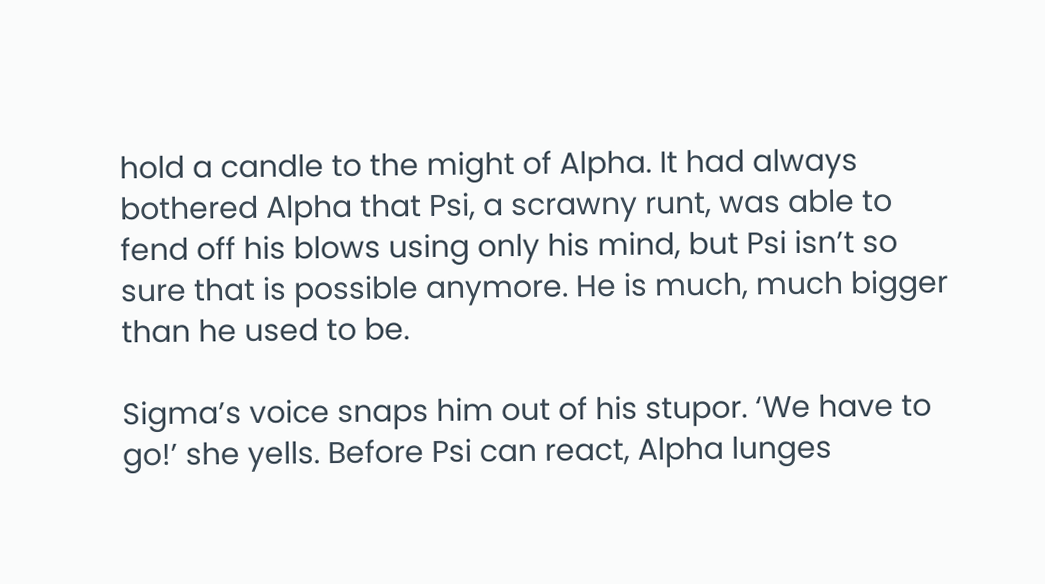hold a candle to the might of Alpha. It had always bothered Alpha that Psi, a scrawny runt, was able to fend off his blows using only his mind, but Psi isn’t so sure that is possible anymore. He is much, much bigger than he used to be.

Sigma’s voice snaps him out of his stupor. ‘We have to go!’ she yells. Before Psi can react, Alpha lunges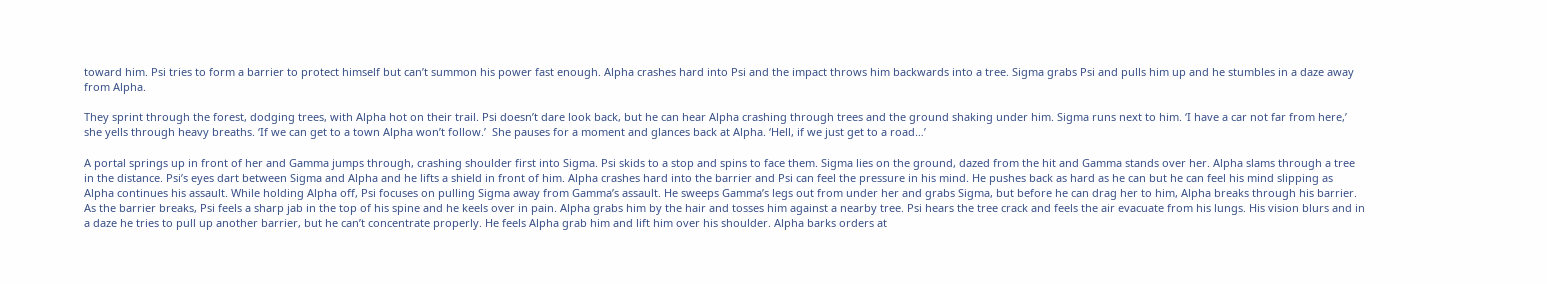toward him. Psi tries to form a barrier to protect himself but can’t summon his power fast enough. Alpha crashes hard into Psi and the impact throws him backwards into a tree. Sigma grabs Psi and pulls him up and he stumbles in a daze away from Alpha.

They sprint through the forest, dodging trees, with Alpha hot on their trail. Psi doesn’t dare look back, but he can hear Alpha crashing through trees and the ground shaking under him. Sigma runs next to him. ‘I have a car not far from here,’ she yells through heavy breaths. ‘If we can get to a town Alpha won’t follow.’  She pauses for a moment and glances back at Alpha. ‘Hell, if we just get to a road…’

A portal springs up in front of her and Gamma jumps through, crashing shoulder first into Sigma. Psi skids to a stop and spins to face them. Sigma lies on the ground, dazed from the hit and Gamma stands over her. Alpha slams through a tree in the distance. Psi’s eyes dart between Sigma and Alpha and he lifts a shield in front of him. Alpha crashes hard into the barrier and Psi can feel the pressure in his mind. He pushes back as hard as he can but he can feel his mind slipping as Alpha continues his assault. While holding Alpha off, Psi focuses on pulling Sigma away from Gamma’s assault. He sweeps Gamma’s legs out from under her and grabs Sigma, but before he can drag her to him, Alpha breaks through his barrier. As the barrier breaks, Psi feels a sharp jab in the top of his spine and he keels over in pain. Alpha grabs him by the hair and tosses him against a nearby tree. Psi hears the tree crack and feels the air evacuate from his lungs. His vision blurs and in a daze he tries to pull up another barrier, but he can’t concentrate properly. He feels Alpha grab him and lift him over his shoulder. Alpha barks orders at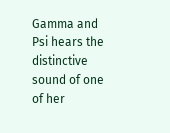Gamma and Psi hears the distinctive sound of one of her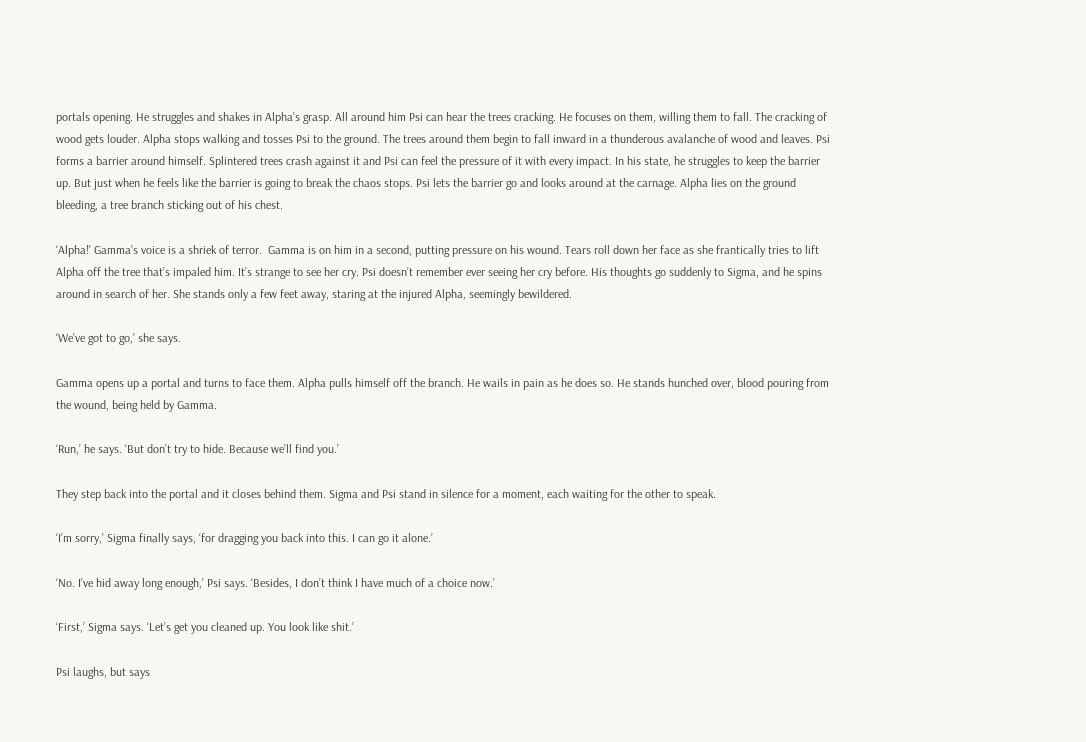portals opening. He struggles and shakes in Alpha’s grasp. All around him Psi can hear the trees cracking. He focuses on them, willing them to fall. The cracking of wood gets louder. Alpha stops walking and tosses Psi to the ground. The trees around them begin to fall inward in a thunderous avalanche of wood and leaves. Psi forms a barrier around himself. Splintered trees crash against it and Psi can feel the pressure of it with every impact. In his state, he struggles to keep the barrier up. But just when he feels like the barrier is going to break the chaos stops. Psi lets the barrier go and looks around at the carnage. Alpha lies on the ground bleeding, a tree branch sticking out of his chest.

‘Alpha!’ Gamma’s voice is a shriek of terror.  Gamma is on him in a second, putting pressure on his wound. Tears roll down her face as she frantically tries to lift Alpha off the tree that’s impaled him. It’s strange to see her cry. Psi doesn’t remember ever seeing her cry before. His thoughts go suddenly to Sigma, and he spins around in search of her. She stands only a few feet away, staring at the injured Alpha, seemingly bewildered.

‘We’ve got to go,’ she says.

Gamma opens up a portal and turns to face them. Alpha pulls himself off the branch. He wails in pain as he does so. He stands hunched over, blood pouring from the wound, being held by Gamma.

‘Run,’ he says. ‘But don’t try to hide. Because we’ll find you.’

They step back into the portal and it closes behind them. Sigma and Psi stand in silence for a moment, each waiting for the other to speak.

‘I’m sorry,’ Sigma finally says, ‘for dragging you back into this. I can go it alone.’

‘No. I’ve hid away long enough,’ Psi says. ‘Besides, I don’t think I have much of a choice now.’

‘First,’ Sigma says. ‘Let’s get you cleaned up. You look like shit.’

Psi laughs, but says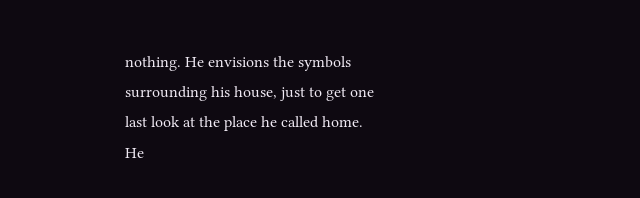nothing. He envisions the symbols surrounding his house, just to get one last look at the place he called home. He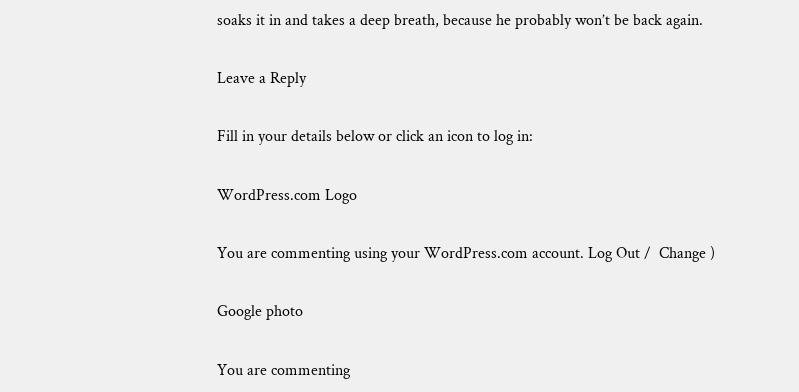soaks it in and takes a deep breath, because he probably won’t be back again.

Leave a Reply

Fill in your details below or click an icon to log in:

WordPress.com Logo

You are commenting using your WordPress.com account. Log Out /  Change )

Google photo

You are commenting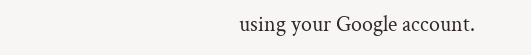using your Google account.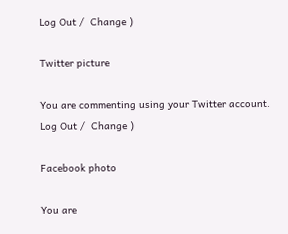Log Out /  Change )

Twitter picture

You are commenting using your Twitter account. Log Out /  Change )

Facebook photo

You are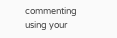commenting using your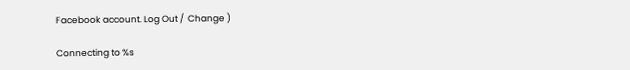Facebook account. Log Out /  Change )

Connecting to %s